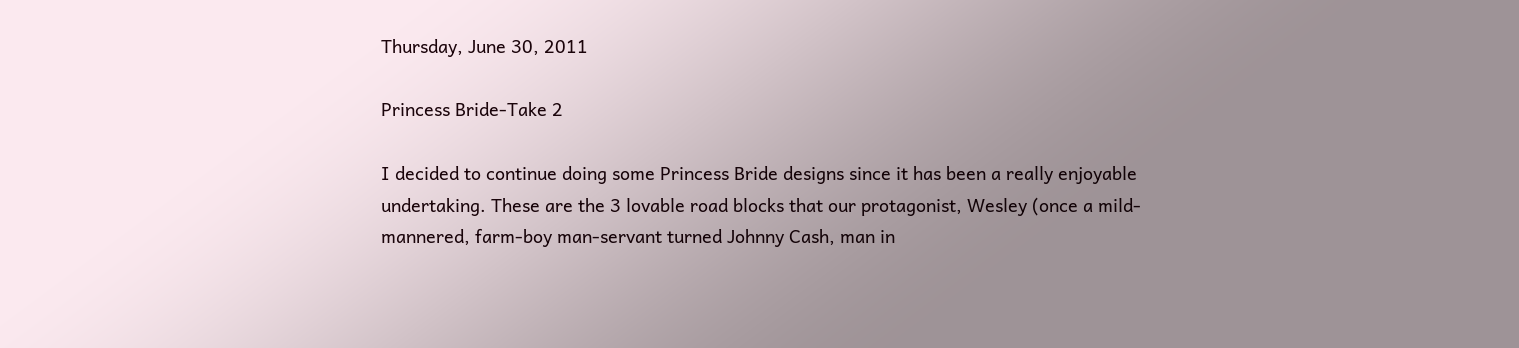Thursday, June 30, 2011

Princess Bride-Take 2

I decided to continue doing some Princess Bride designs since it has been a really enjoyable undertaking. These are the 3 lovable road blocks that our protagonist, Wesley (once a mild-mannered, farm-boy man-servant turned Johnny Cash, man in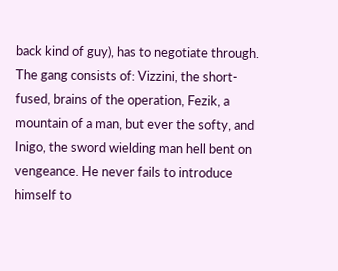back kind of guy), has to negotiate through. The gang consists of: Vizzini, the short-fused, brains of the operation, Fezik, a mountain of a man, but ever the softy, and Inigo, the sword wielding man hell bent on vengeance. He never fails to introduce himself to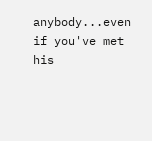anybody...even if you've met his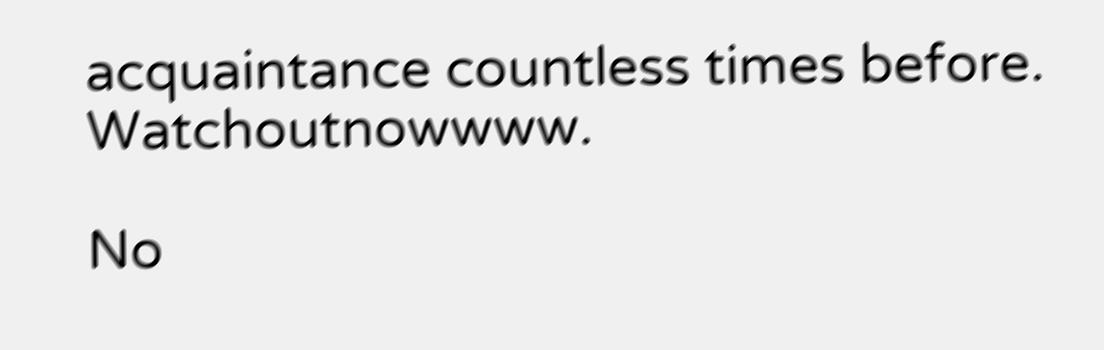acquaintance countless times before. Watchoutnowwww.

No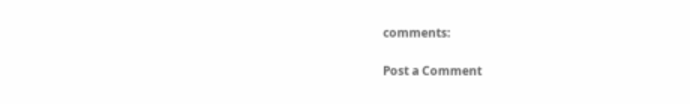comments:

Post a Comment